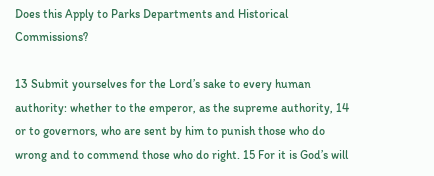Does this Apply to Parks Departments and Historical Commissions?

13 Submit yourselves for the Lord’s sake to every human authority: whether to the emperor, as the supreme authority, 14 or to governors, who are sent by him to punish those who do wrong and to commend those who do right. 15 For it is God’s will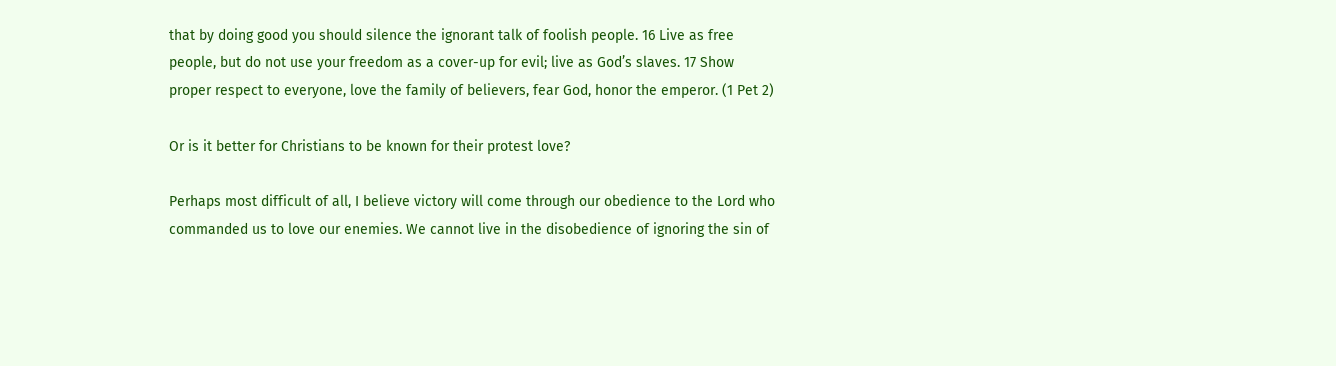that by doing good you should silence the ignorant talk of foolish people. 16 Live as free people, but do not use your freedom as a cover-up for evil; live as God’s slaves. 17 Show proper respect to everyone, love the family of believers, fear God, honor the emperor. (1 Pet 2)

Or is it better for Christians to be known for their protest love?

Perhaps most difficult of all, I believe victory will come through our obedience to the Lord who commanded us to love our enemies. We cannot live in the disobedience of ignoring the sin of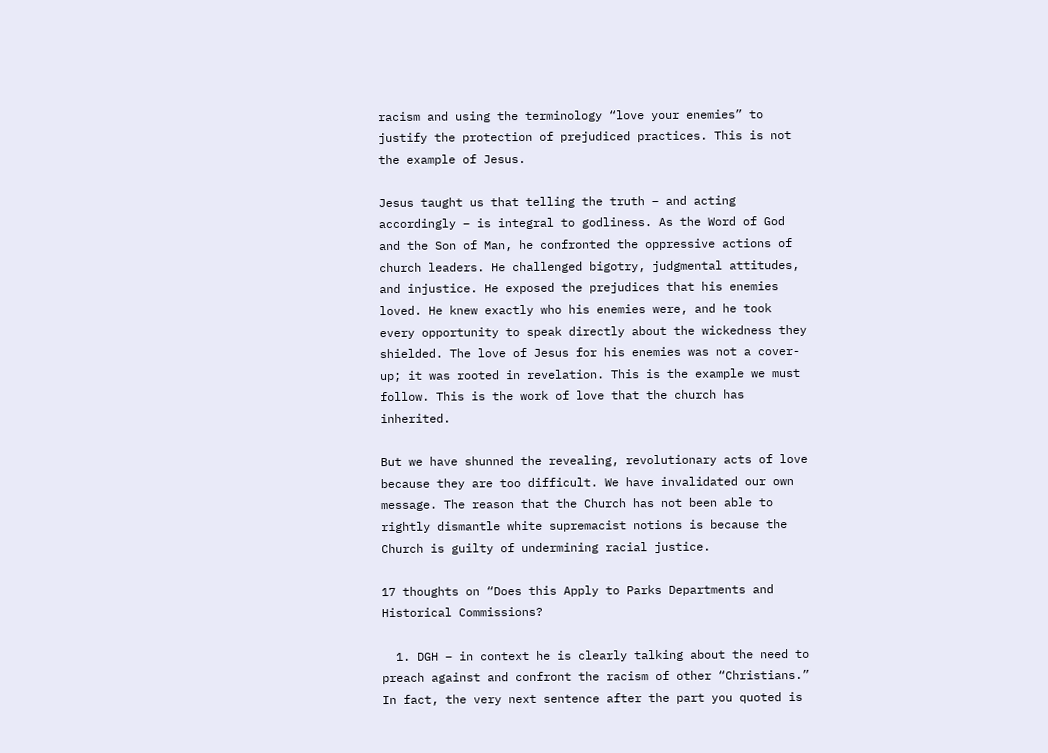racism and using the terminology “love your enemies” to justify the protection of prejudiced practices. This is not the example of Jesus.

Jesus taught us that telling the truth – and acting accordingly – is integral to godliness. As the Word of God and the Son of Man, he confronted the oppressive actions of church leaders. He challenged bigotry, judgmental attitudes, and injustice. He exposed the prejudices that his enemies loved. He knew exactly who his enemies were, and he took every opportunity to speak directly about the wickedness they shielded. The love of Jesus for his enemies was not a cover-up; it was rooted in revelation. This is the example we must follow. This is the work of love that the church has inherited.

But we have shunned the revealing, revolutionary acts of love because they are too difficult. We have invalidated our own message. The reason that the Church has not been able to rightly dismantle white supremacist notions is because the Church is guilty of undermining racial justice.

17 thoughts on “Does this Apply to Parks Departments and Historical Commissions?

  1. DGH – in context he is clearly talking about the need to preach against and confront the racism of other “Christians.” In fact, the very next sentence after the part you quoted is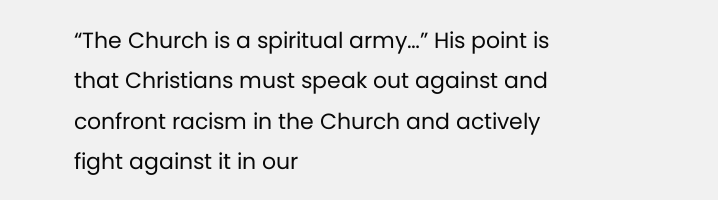“The Church is a spiritual army…” His point is that Christians must speak out against and confront racism in the Church and actively fight against it in our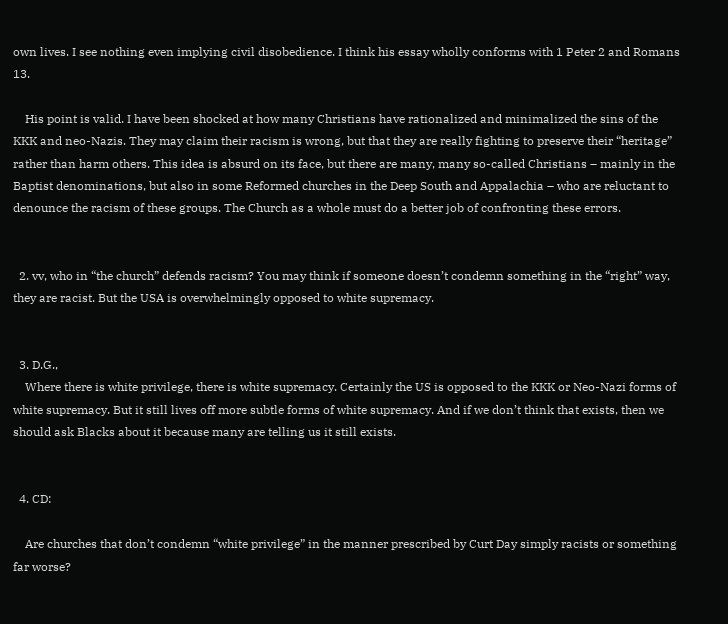own lives. I see nothing even implying civil disobedience. I think his essay wholly conforms with 1 Peter 2 and Romans 13.

    His point is valid. I have been shocked at how many Christians have rationalized and minimalized the sins of the KKK and neo-Nazis. They may claim their racism is wrong, but that they are really fighting to preserve their “heritage” rather than harm others. This idea is absurd on its face, but there are many, many so-called Christians – mainly in the Baptist denominations, but also in some Reformed churches in the Deep South and Appalachia – who are reluctant to denounce the racism of these groups. The Church as a whole must do a better job of confronting these errors.


  2. vv, who in “the church” defends racism? You may think if someone doesn’t condemn something in the “right” way, they are racist. But the USA is overwhelmingly opposed to white supremacy.


  3. D.G.,
    Where there is white privilege, there is white supremacy. Certainly the US is opposed to the KKK or Neo-Nazi forms of white supremacy. But it still lives off more subtle forms of white supremacy. And if we don’t think that exists, then we should ask Blacks about it because many are telling us it still exists.


  4. CD:

    Are churches that don’t condemn “white privilege” in the manner prescribed by Curt Day simply racists or something far worse?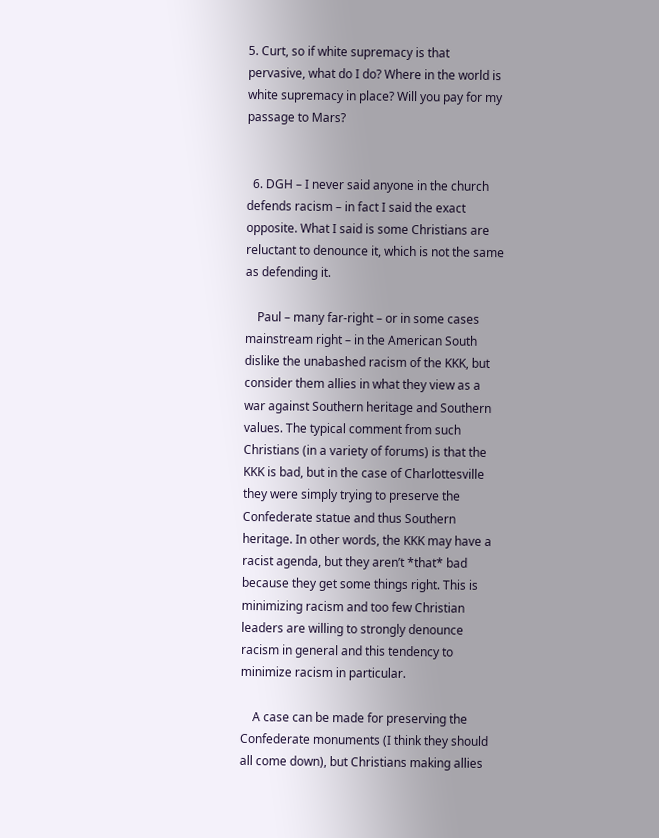5. Curt, so if white supremacy is that pervasive, what do I do? Where in the world is white supremacy in place? Will you pay for my passage to Mars?


  6. DGH – I never said anyone in the church defends racism – in fact I said the exact opposite. What I said is some Christians are reluctant to denounce it, which is not the same as defending it.

    Paul – many far-right – or in some cases mainstream right – in the American South dislike the unabashed racism of the KKK, but consider them allies in what they view as a war against Southern heritage and Southern values. The typical comment from such Christians (in a variety of forums) is that the KKK is bad, but in the case of Charlottesville they were simply trying to preserve the Confederate statue and thus Southern heritage. In other words, the KKK may have a racist agenda, but they aren’t *that* bad because they get some things right. This is minimizing racism and too few Christian leaders are willing to strongly denounce racism in general and this tendency to minimize racism in particular.

    A case can be made for preserving the Confederate monuments (I think they should all come down), but Christians making allies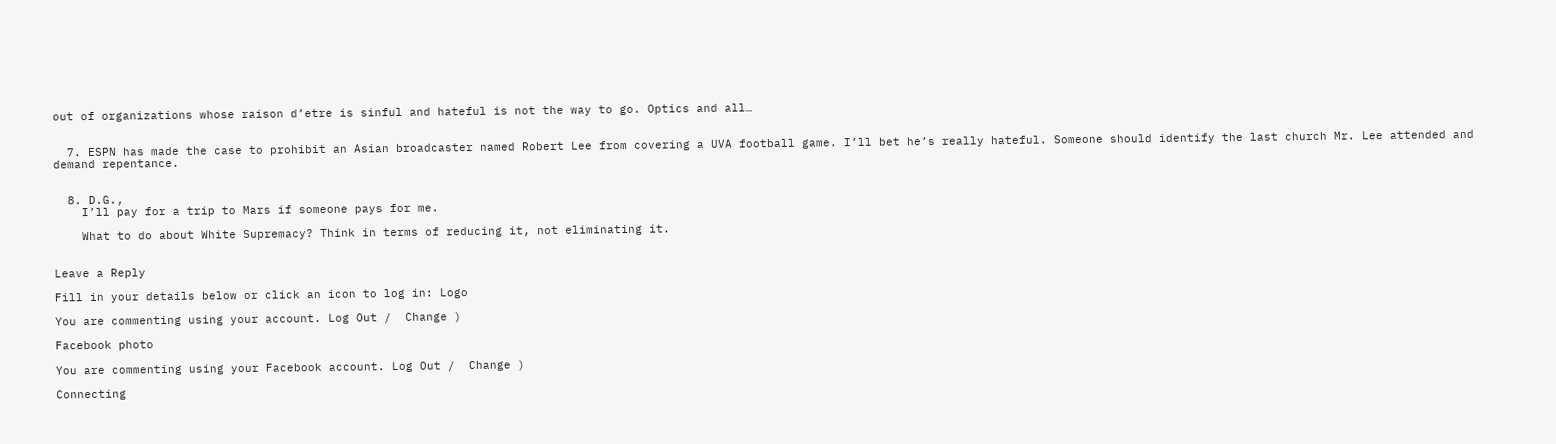out of organizations whose raison d’etre is sinful and hateful is not the way to go. Optics and all…


  7. ESPN has made the case to prohibit an Asian broadcaster named Robert Lee from covering a UVA football game. I’ll bet he’s really hateful. Someone should identify the last church Mr. Lee attended and demand repentance.


  8. D.G.,
    I’ll pay for a trip to Mars if someone pays for me.

    What to do about White Supremacy? Think in terms of reducing it, not eliminating it.


Leave a Reply

Fill in your details below or click an icon to log in: Logo

You are commenting using your account. Log Out /  Change )

Facebook photo

You are commenting using your Facebook account. Log Out /  Change )

Connecting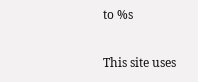to %s

This site uses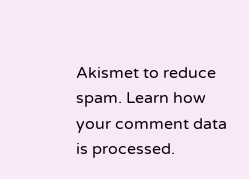Akismet to reduce spam. Learn how your comment data is processed.